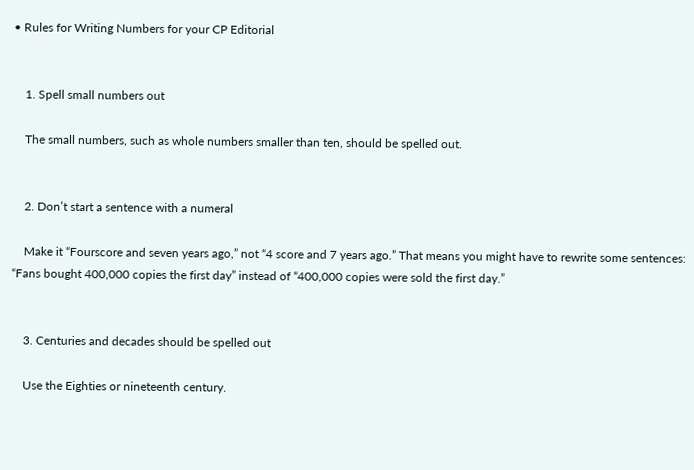• Rules for Writing Numbers for your CP Editorial


    1. Spell small numbers out

    The small numbers, such as whole numbers smaller than ten, should be spelled out.


    2. Don’t start a sentence with a numeral

    Make it “Fourscore and seven years ago,” not “4 score and 7 years ago.” That means you might have to rewrite some sentences: “Fans bought 400,000 copies the first day” instead of “400,000 copies were sold the first day.”


    3. Centuries and decades should be spelled out

    Use the Eighties or nineteenth century.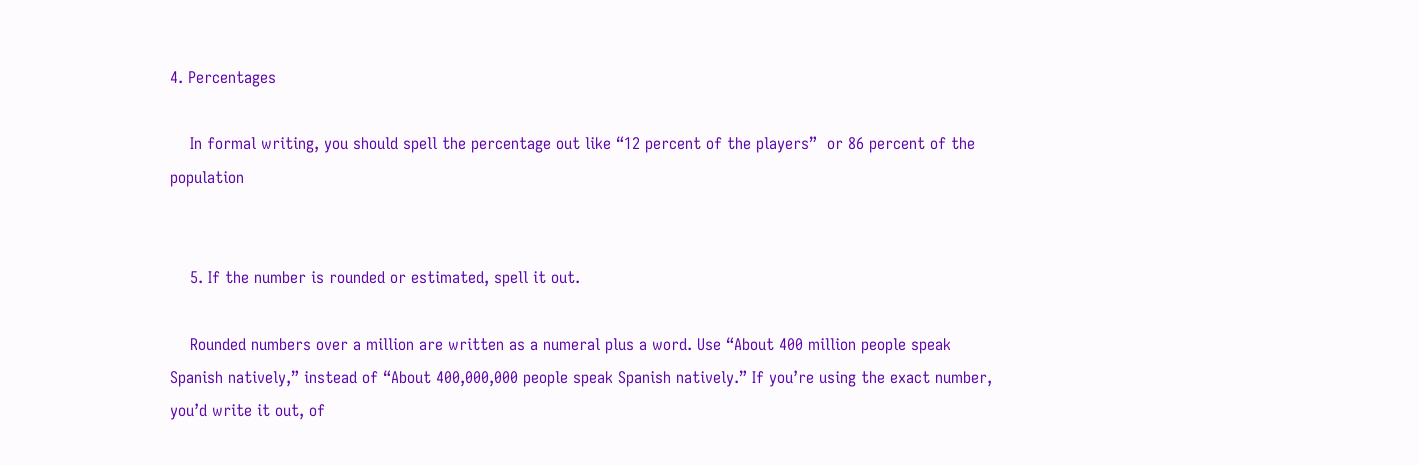4. Percentages

    In formal writing, you should spell the percentage out like “12 percent of the players”  or 86 percent of the population


    5. If the number is rounded or estimated, spell it out.

    Rounded numbers over a million are written as a numeral plus a word. Use “About 400 million people speak Spanish natively,” instead of “About 400,000,000 people speak Spanish natively.” If you’re using the exact number, you’d write it out, of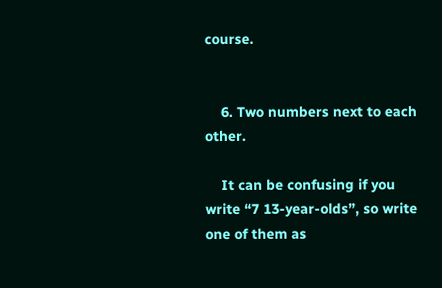course.


    6. Two numbers next to each other.

    It can be confusing if you write “7 13-year-olds”, so write one of them as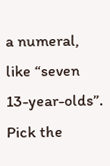a numeral, like “seven 13-year-olds”. Pick the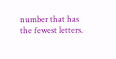number that has the fewest letters.